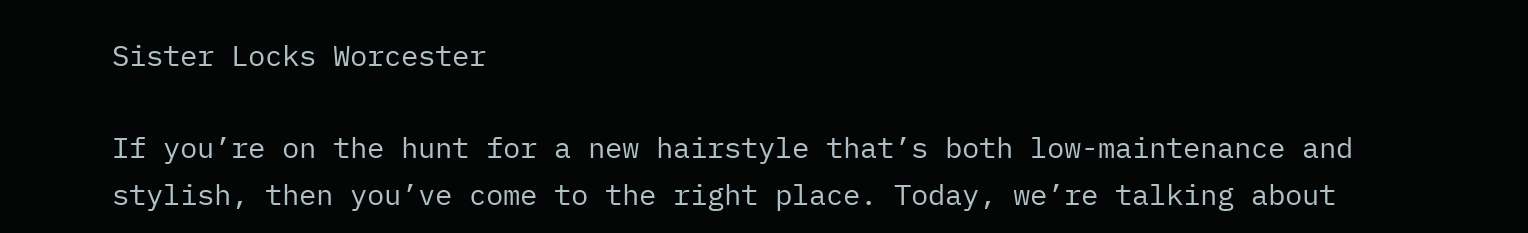Sister Locks Worcester

If you’re on the hunt for a new hairstyle that’s both low-maintenance and stylish, then you’ve come to the right place. Today, we’re talking about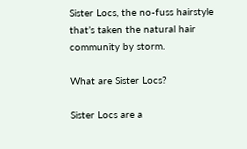Sister Locs, the no-fuss hairstyle that’s taken the natural hair community by storm.

What are Sister Locs?

Sister Locs are a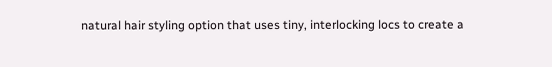natural hair styling option that uses tiny, interlocking locs to create a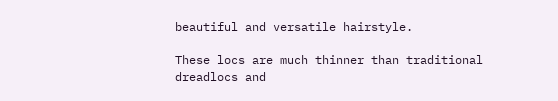beautiful and versatile hairstyle.

These locs are much thinner than traditional dreadlocs and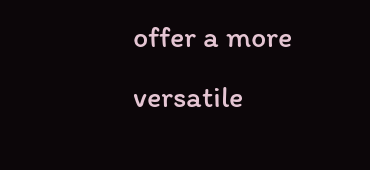offer a more versatile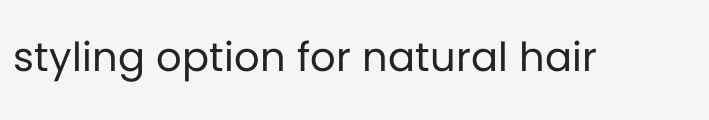styling option for natural hair